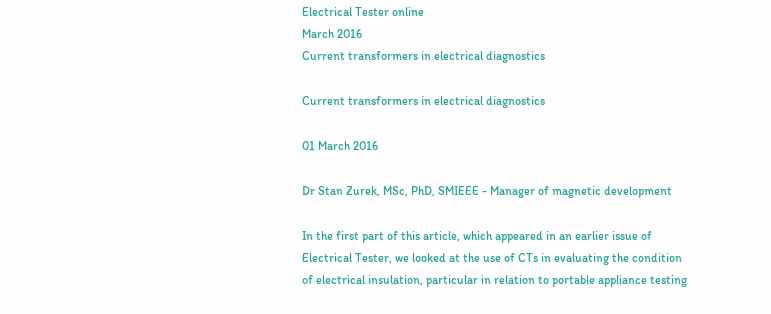Electrical Tester online
March 2016
Current transformers in electrical diagnostics

Current transformers in electrical diagnostics

01 March 2016

Dr Stan Zurek, MSc, PhD, SMIEEE - Manager of magnetic development

In the first part of this article, which appeared in an earlier issue of Electrical Tester, we looked at the use of CTs in evaluating the condition of electrical insulation, particular in relation to portable appliance testing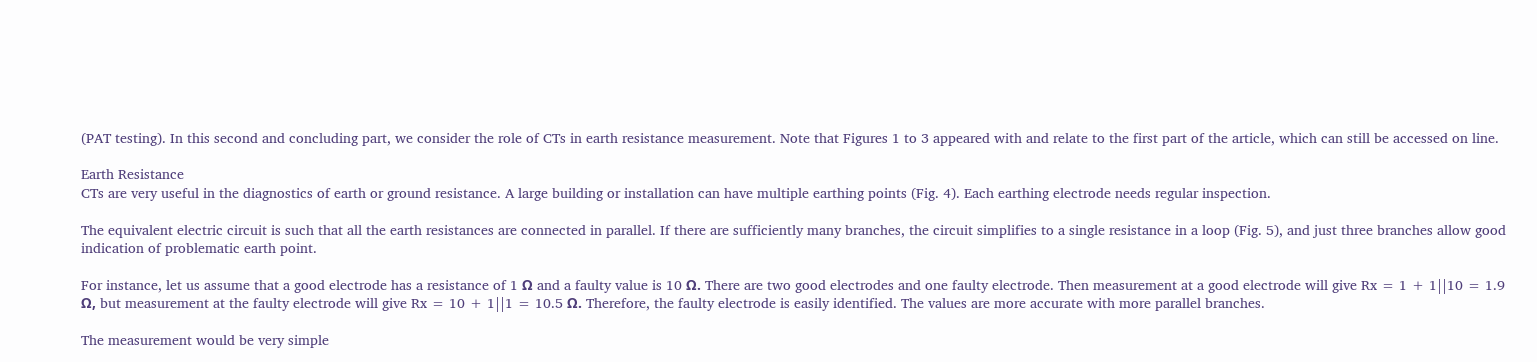(PAT testing). In this second and concluding part, we consider the role of CTs in earth resistance measurement. Note that Figures 1 to 3 appeared with and relate to the first part of the article, which can still be accessed on line.

Earth Resistance
CTs are very useful in the diagnostics of earth or ground resistance. A large building or installation can have multiple earthing points (Fig. 4). Each earthing electrode needs regular inspection.

The equivalent electric circuit is such that all the earth resistances are connected in parallel. If there are sufficiently many branches, the circuit simplifies to a single resistance in a loop (Fig. 5), and just three branches allow good indication of problematic earth point.

For instance, let us assume that a good electrode has a resistance of 1 Ω and a faulty value is 10 Ω. There are two good electrodes and one faulty electrode. Then measurement at a good electrode will give Rx = 1 + 1||10 = 1.9 Ω, but measurement at the faulty electrode will give Rx = 10 + 1||1 = 10.5 Ω. Therefore, the faulty electrode is easily identified. The values are more accurate with more parallel branches.

The measurement would be very simple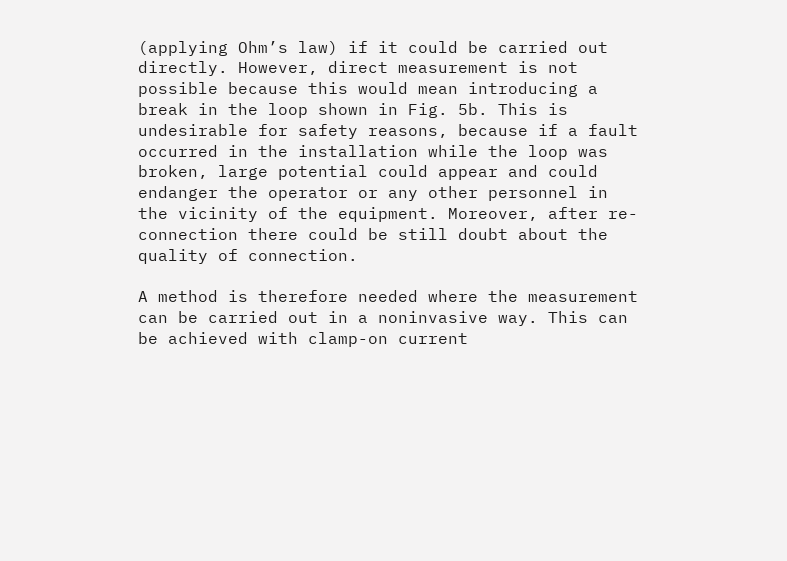(applying Ohm’s law) if it could be carried out directly. However, direct measurement is not possible because this would mean introducing a break in the loop shown in Fig. 5b. This is undesirable for safety reasons, because if a fault occurred in the installation while the loop was broken, large potential could appear and could endanger the operator or any other personnel in the vicinity of the equipment. Moreover, after re-connection there could be still doubt about the quality of connection.

A method is therefore needed where the measurement can be carried out in a noninvasive way. This can be achieved with clamp-on current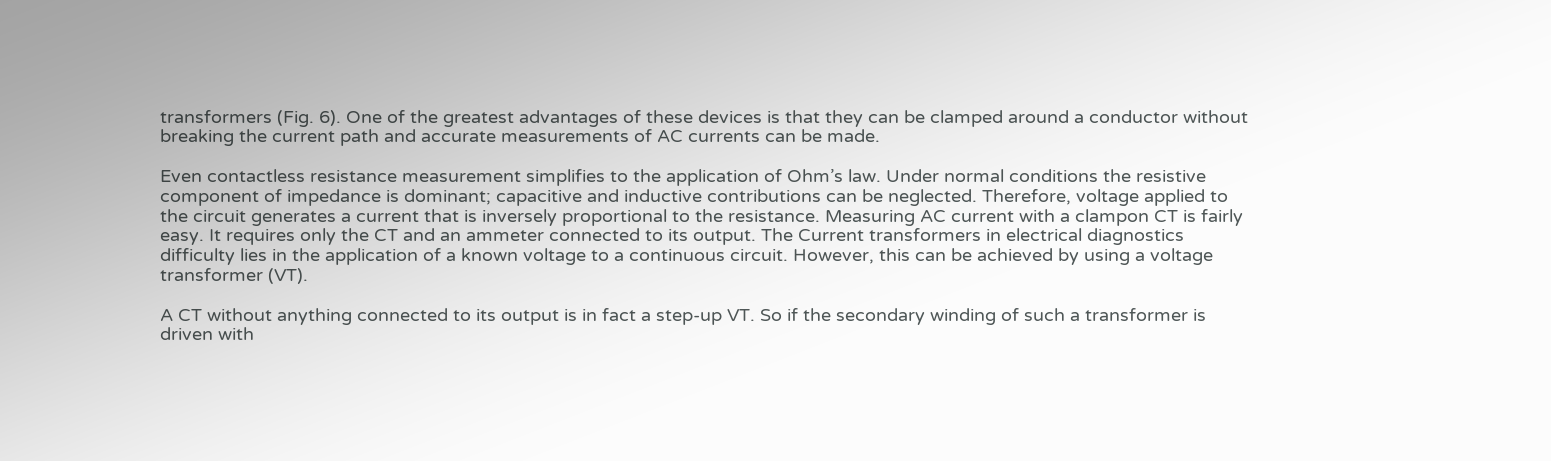transformers (Fig. 6). One of the greatest advantages of these devices is that they can be clamped around a conductor without breaking the current path and accurate measurements of AC currents can be made.

Even contactless resistance measurement simplifies to the application of Ohm’s law. Under normal conditions the resistive component of impedance is dominant; capacitive and inductive contributions can be neglected. Therefore, voltage applied to the circuit generates a current that is inversely proportional to the resistance. Measuring AC current with a clampon CT is fairly easy. It requires only the CT and an ammeter connected to its output. The Current transformers in electrical diagnostics difficulty lies in the application of a known voltage to a continuous circuit. However, this can be achieved by using a voltage transformer (VT).

A CT without anything connected to its output is in fact a step-up VT. So if the secondary winding of such a transformer is driven with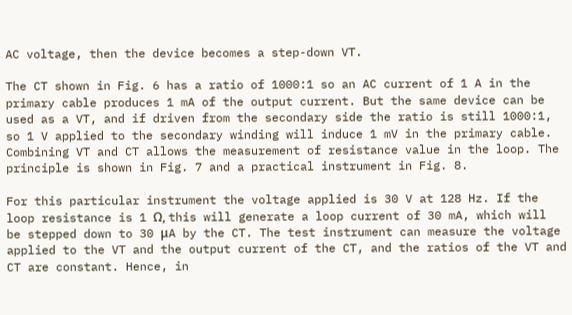AC voltage, then the device becomes a step-down VT.

The CT shown in Fig. 6 has a ratio of 1000:1 so an AC current of 1 A in the primary cable produces 1 mA of the output current. But the same device can be used as a VT, and if driven from the secondary side the ratio is still 1000:1, so 1 V applied to the secondary winding will induce 1 mV in the primary cable. Combining VT and CT allows the measurement of resistance value in the loop. The principle is shown in Fig. 7 and a practical instrument in Fig. 8.

For this particular instrument the voltage applied is 30 V at 128 Hz. If the loop resistance is 1 Ω, this will generate a loop current of 30 mA, which will be stepped down to 30 μA by the CT. The test instrument can measure the voltage applied to the VT and the output current of the CT, and the ratios of the VT and CT are constant. Hence, in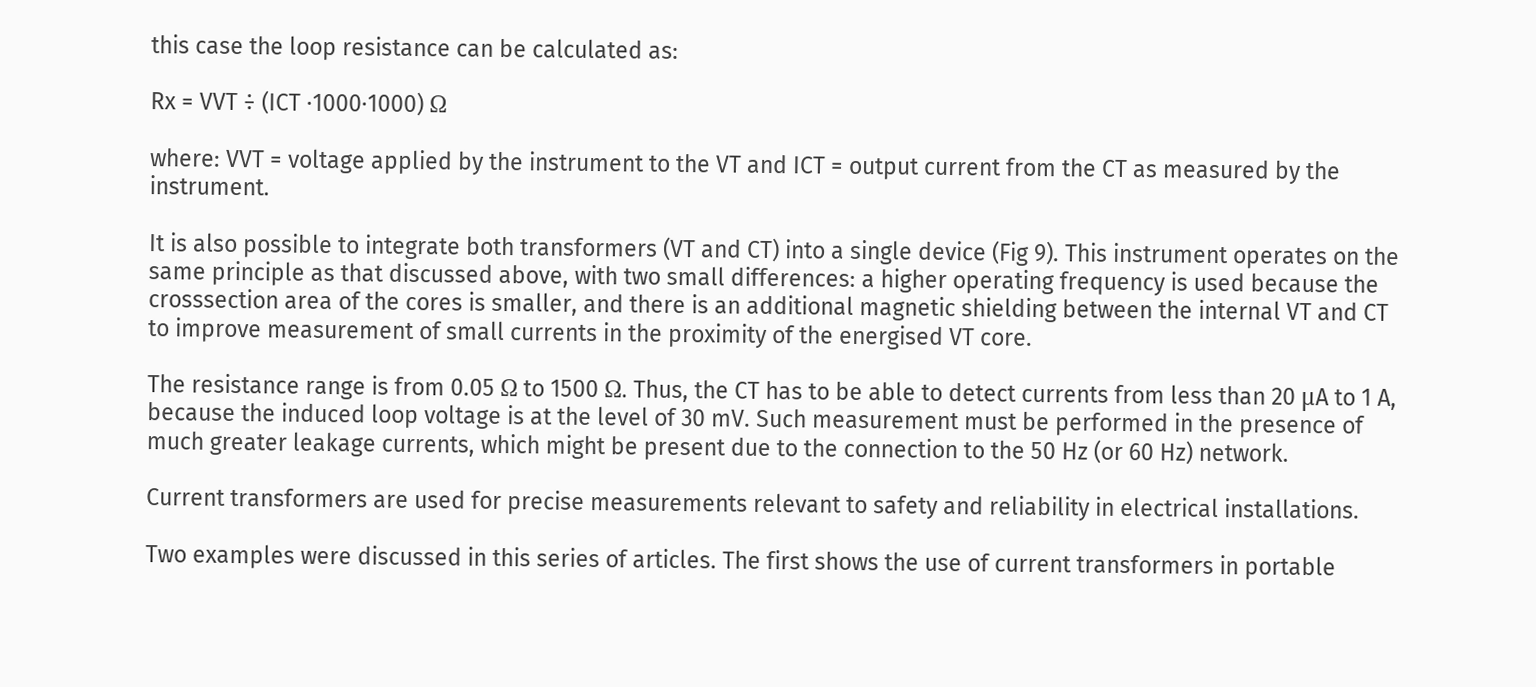this case the loop resistance can be calculated as:

Rx = VVT ÷ (ICT ∙1000∙1000) Ω

where: VVT = voltage applied by the instrument to the VT and ICT = output current from the CT as measured by the instrument.

It is also possible to integrate both transformers (VT and CT) into a single device (Fig 9). This instrument operates on the same principle as that discussed above, with two small differences: a higher operating frequency is used because the crosssection area of the cores is smaller, and there is an additional magnetic shielding between the internal VT and CT to improve measurement of small currents in the proximity of the energised VT core.

The resistance range is from 0.05 Ω to 1500 Ω. Thus, the CT has to be able to detect currents from less than 20 μA to 1 A, because the induced loop voltage is at the level of 30 mV. Such measurement must be performed in the presence of much greater leakage currents, which might be present due to the connection to the 50 Hz (or 60 Hz) network.

Current transformers are used for precise measurements relevant to safety and reliability in electrical installations.

Two examples were discussed in this series of articles. The first shows the use of current transformers in portable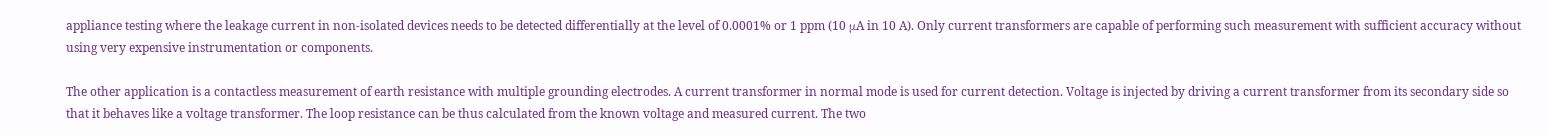appliance testing where the leakage current in non-isolated devices needs to be detected differentially at the level of 0.0001% or 1 ppm (10 μA in 10 A). Only current transformers are capable of performing such measurement with sufficient accuracy without using very expensive instrumentation or components.

The other application is a contactless measurement of earth resistance with multiple grounding electrodes. A current transformer in normal mode is used for current detection. Voltage is injected by driving a current transformer from its secondary side so that it behaves like a voltage transformer. The loop resistance can be thus calculated from the known voltage and measured current. The two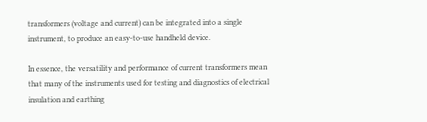transformers (voltage and current) can be integrated into a single instrument, to produce an easy-to-use handheld device.

In essence, the versatility and performance of current transformers mean that many of the instruments used for testing and diagnostics of electrical insulation and earthing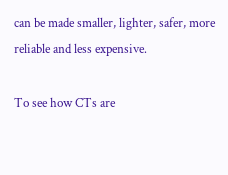can be made smaller, lighter, safer, more reliable and less expensive.

To see how CTs are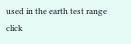used in the earth test range click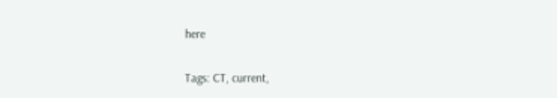here

Tags: CT, current,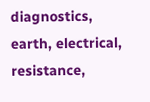diagnostics, earth, electrical, resistance,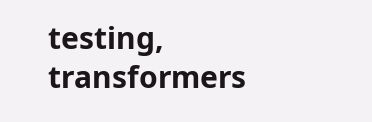testing, transformers